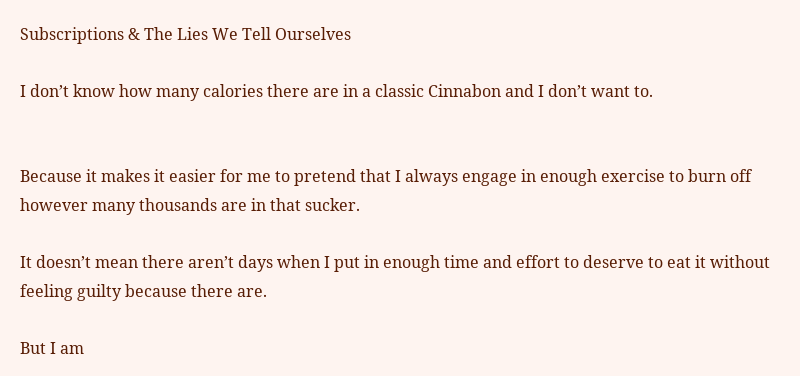Subscriptions & The Lies We Tell Ourselves

I don’t know how many calories there are in a classic Cinnabon and I don’t want to.


Because it makes it easier for me to pretend that I always engage in enough exercise to burn off however many thousands are in that sucker.

It doesn’t mean there aren’t days when I put in enough time and effort to deserve to eat it without feeling guilty because there are.

But I am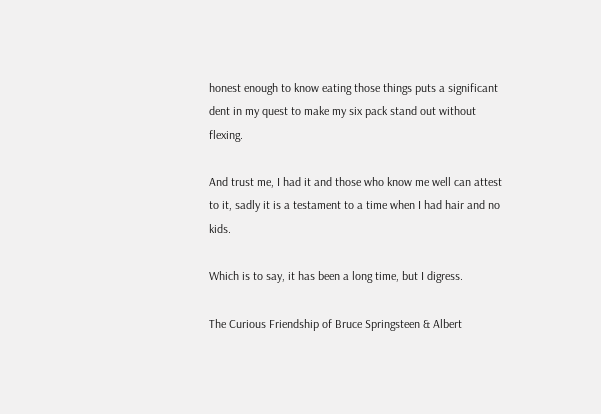honest enough to know eating those things puts a significant dent in my quest to make my six pack stand out without flexing.

And trust me, I had it and those who know me well can attest to it, sadly it is a testament to a time when I had hair and no kids.

Which is to say, it has been a long time, but I digress.

The Curious Friendship of Bruce Springsteen & Albert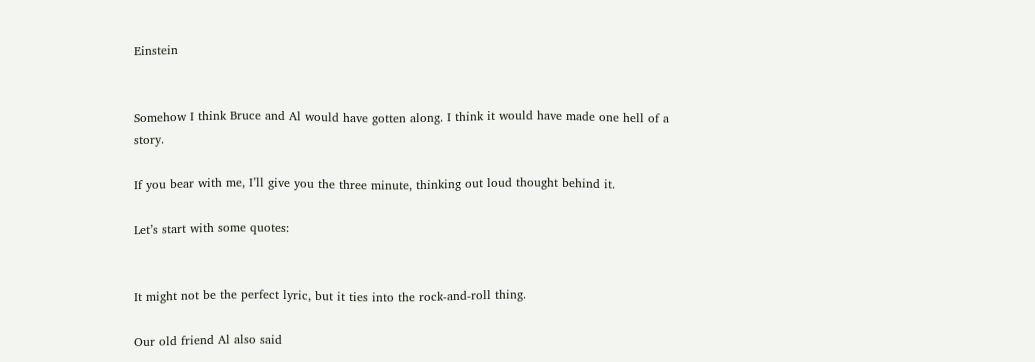Einstein


Somehow I think Bruce and Al would have gotten along. I think it would have made one hell of a story.

If you bear with me, I’ll give you the three minute, thinking out loud thought behind it.

Let’s start with some quotes:


It might not be the perfect lyric, but it ties into the rock-and-roll thing.

Our old friend Al also said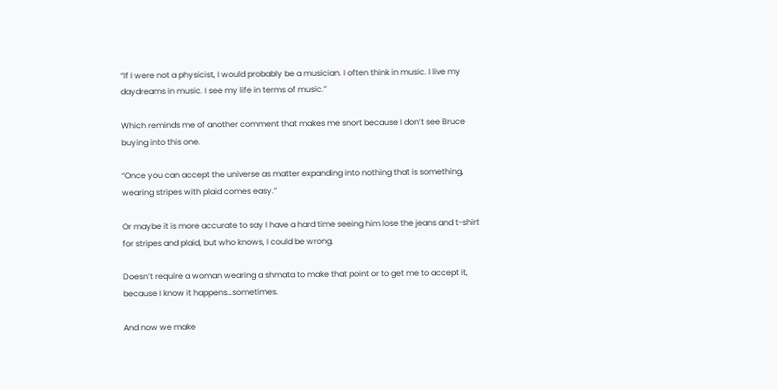“If I were not a physicist, I would probably be a musician. I often think in music. I live my daydreams in music. I see my life in terms of music.”

Which reminds me of another comment that makes me snort because I don’t see Bruce buying into this one.

“Once you can accept the universe as matter expanding into nothing that is something, wearing stripes with plaid comes easy.”

Or maybe it is more accurate to say I have a hard time seeing him lose the jeans and t-shirt for stripes and plaid, but who knows, I could be wrong.

Doesn’t require a woman wearing a shmata to make that point or to get me to accept it, because I know it happens…sometimes.

And now we make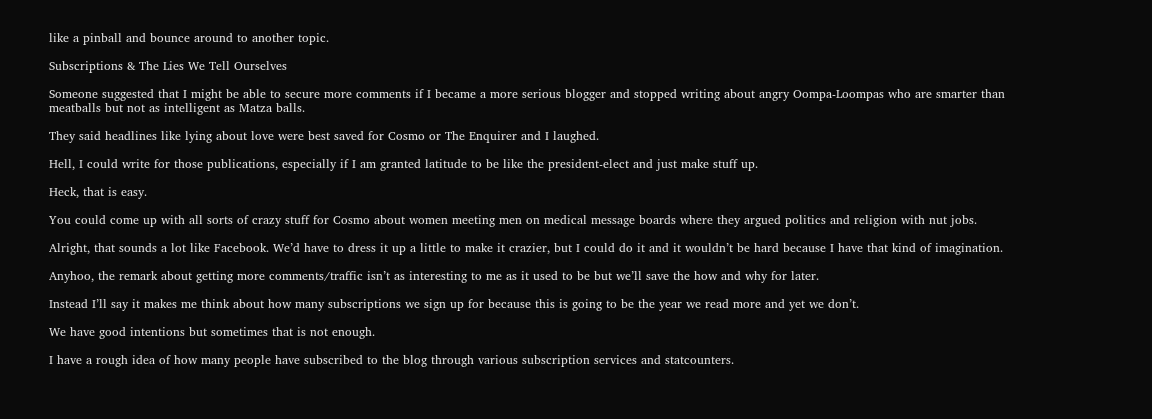like a pinball and bounce around to another topic.

Subscriptions & The Lies We Tell Ourselves

Someone suggested that I might be able to secure more comments if I became a more serious blogger and stopped writing about angry Oompa-Loompas who are smarter than meatballs but not as intelligent as Matza balls.

They said headlines like lying about love were best saved for Cosmo or The Enquirer and I laughed.

Hell, I could write for those publications, especially if I am granted latitude to be like the president-elect and just make stuff up.

Heck, that is easy.

You could come up with all sorts of crazy stuff for Cosmo about women meeting men on medical message boards where they argued politics and religion with nut jobs.

Alright, that sounds a lot like Facebook. We’d have to dress it up a little to make it crazier, but I could do it and it wouldn’t be hard because I have that kind of imagination.

Anyhoo, the remark about getting more comments/traffic isn’t as interesting to me as it used to be but we’ll save the how and why for later.

Instead I’ll say it makes me think about how many subscriptions we sign up for because this is going to be the year we read more and yet we don’t.

We have good intentions but sometimes that is not enough.

I have a rough idea of how many people have subscribed to the blog through various subscription services and statcounters.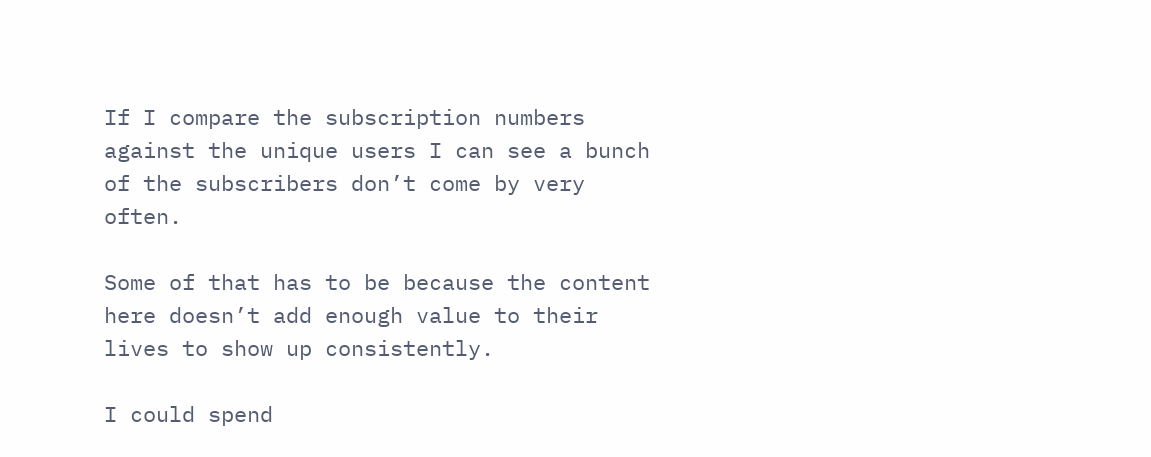If I compare the subscription numbers against the unique users I can see a bunch of the subscribers don’t come by very often.

Some of that has to be because the content here doesn’t add enough value to their lives to show up consistently.

I could spend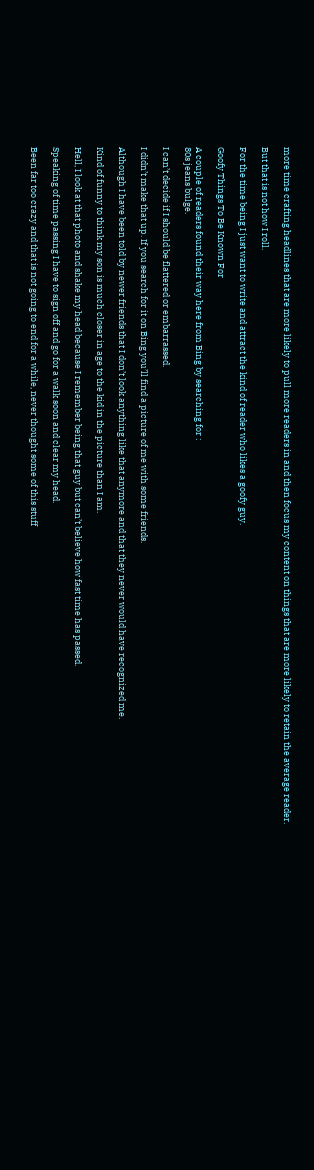more time crafting headlines that are more likely to pull more readers in and then focus my content on things that are more likely to retain the average reader.

But that is not how I roll.

For the time being I just want to write and attract the kind of reader who likes a goofy guy.

Goofy Things To Be Known For

A couple of readers found their way here from Bing by searching for :
80s jeans bulge.

I can’t decide if I should be flattered or embarrassed.

I didn’t make that up. If you search for it on Bing you’ll find a picture of me with some friends.

Although I have been told by newer friends that I don’t look anything like that anymore and that they never would have recognized me.

Kind of funny to think my son is much closer in age to the kid in the picture than I am.

Hell, I look at that photo and shake my head because I remember being that guy but can’t believe how fast time has passed.

Speaking of time passing I have to sign off and go for a walk soon and clear my head.

Been far too crazy and that is not going to end for a while, never thought some of this stuff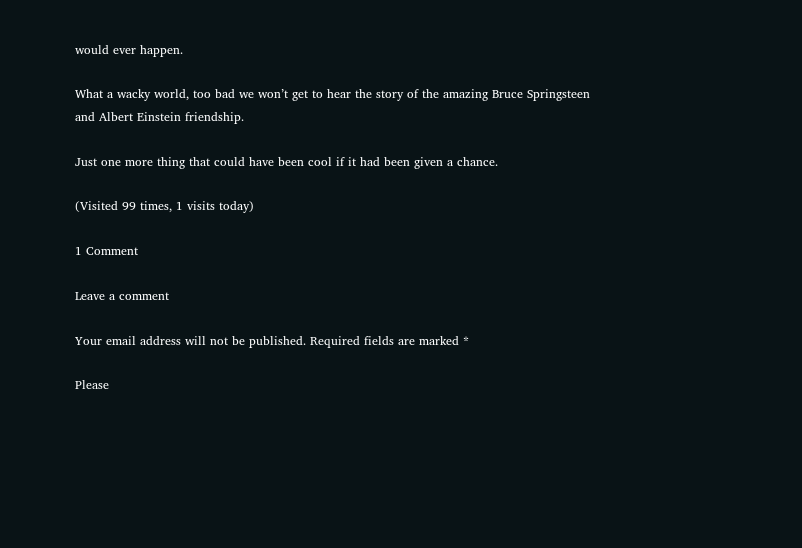would ever happen.

What a wacky world, too bad we won’t get to hear the story of the amazing Bruce Springsteen and Albert Einstein friendship.

Just one more thing that could have been cool if it had been given a chance.

(Visited 99 times, 1 visits today)

1 Comment

Leave a comment

Your email address will not be published. Required fields are marked *

Please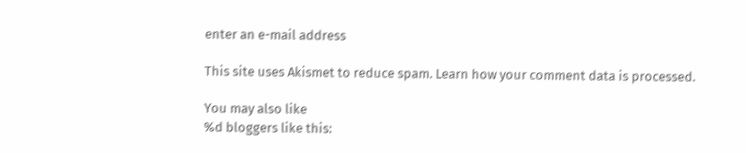enter an e-mail address

This site uses Akismet to reduce spam. Learn how your comment data is processed.

You may also like
%d bloggers like this: